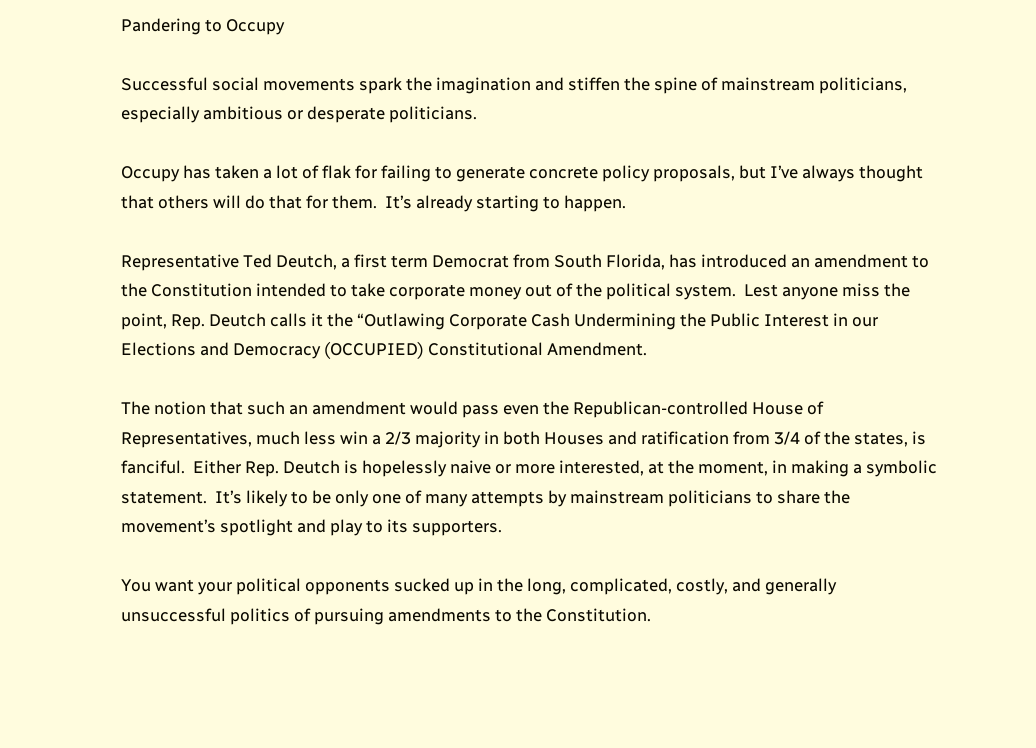Pandering to Occupy

Successful social movements spark the imagination and stiffen the spine of mainstream politicians, especially ambitious or desperate politicians.

Occupy has taken a lot of flak for failing to generate concrete policy proposals, but I’ve always thought that others will do that for them.  It’s already starting to happen.

Representative Ted Deutch, a first term Democrat from South Florida, has introduced an amendment to the Constitution intended to take corporate money out of the political system.  Lest anyone miss the point, Rep. Deutch calls it the “Outlawing Corporate Cash Undermining the Public Interest in our Elections and Democracy (OCCUPIED) Constitutional Amendment.

The notion that such an amendment would pass even the Republican-controlled House of Representatives, much less win a 2/3 majority in both Houses and ratification from 3/4 of the states, is fanciful.  Either Rep. Deutch is hopelessly naive or more interested, at the moment, in making a symbolic statement.  It’s likely to be only one of many attempts by mainstream politicians to share the movement’s spotlight and play to its supporters.

You want your political opponents sucked up in the long, complicated, costly, and generally unsuccessful politics of pursuing amendments to the Constitution.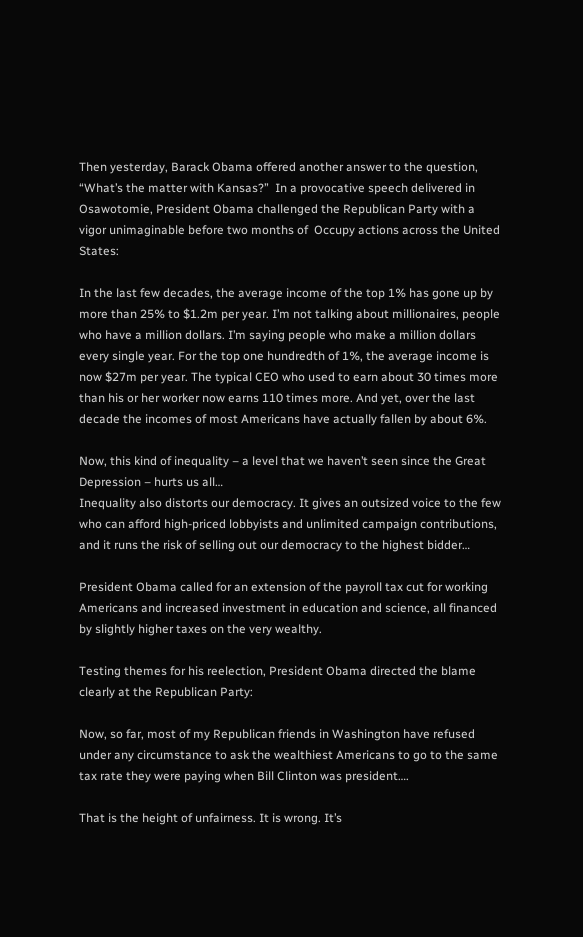Then yesterday, Barack Obama offered another answer to the question, “What’s the matter with Kansas?”  In a provocative speech delivered in Osawotomie, President Obama challenged the Republican Party with a vigor unimaginable before two months of  Occupy actions across the United States:

In the last few decades, the average income of the top 1% has gone up by more than 25% to $1.2m per year. I’m not talking about millionaires, people who have a million dollars. I’m saying people who make a million dollars every single year. For the top one hundredth of 1%, the average income is now $27m per year. The typical CEO who used to earn about 30 times more than his or her worker now earns 110 times more. And yet, over the last decade the incomes of most Americans have actually fallen by about 6%.

Now, this kind of inequality – a level that we haven’t seen since the Great Depression – hurts us all…
Inequality also distorts our democracy. It gives an outsized voice to the few who can afford high-priced lobbyists and unlimited campaign contributions, and it runs the risk of selling out our democracy to the highest bidder…

President Obama called for an extension of the payroll tax cut for working Americans and increased investment in education and science, all financed by slightly higher taxes on the very wealthy.

Testing themes for his reelection, President Obama directed the blame clearly at the Republican Party:

Now, so far, most of my Republican friends in Washington have refused under any circumstance to ask the wealthiest Americans to go to the same tax rate they were paying when Bill Clinton was president….

That is the height of unfairness. It is wrong. It’s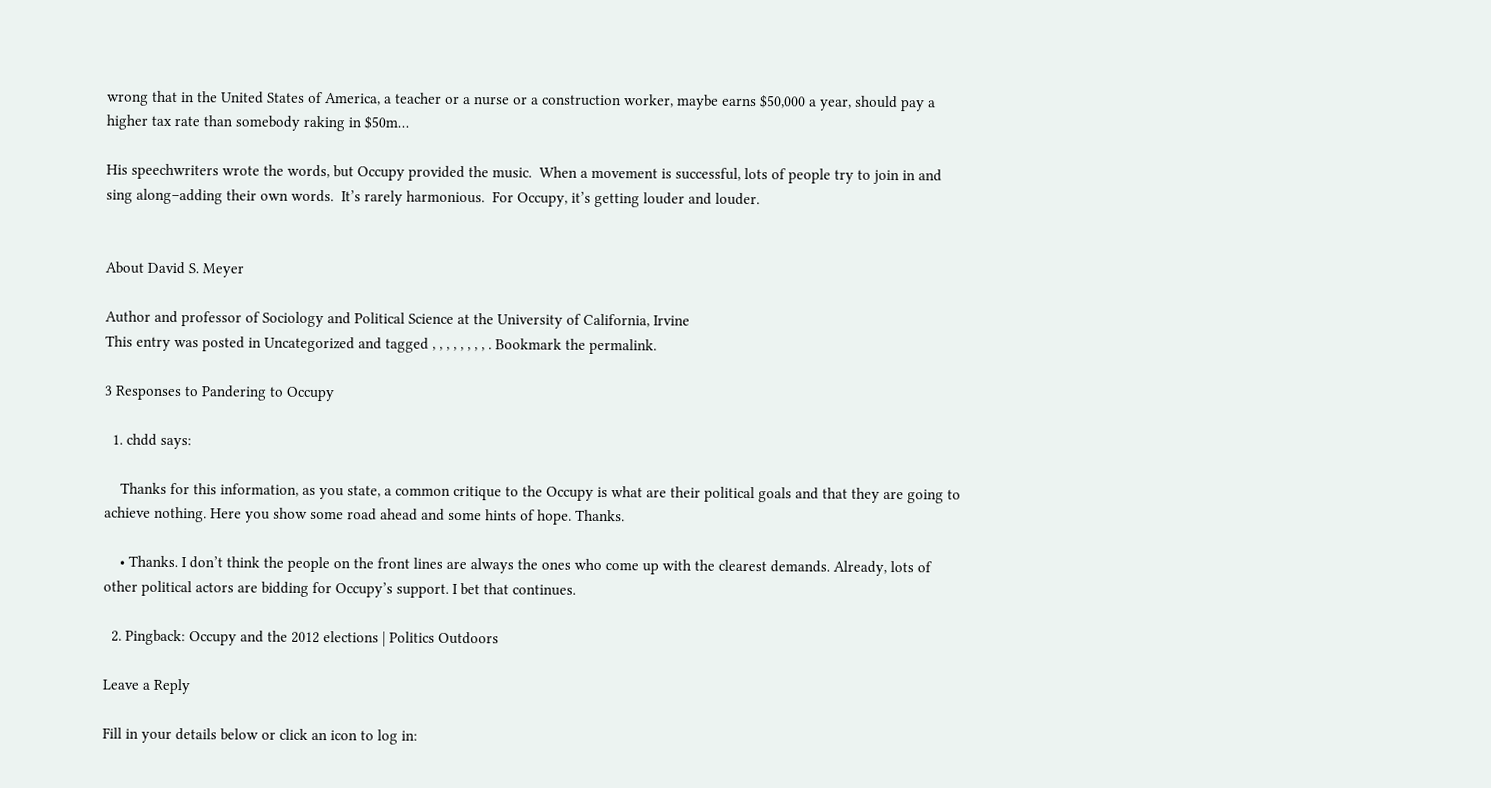wrong that in the United States of America, a teacher or a nurse or a construction worker, maybe earns $50,000 a year, should pay a higher tax rate than somebody raking in $50m…

His speechwriters wrote the words, but Occupy provided the music.  When a movement is successful, lots of people try to join in and sing along–adding their own words.  It’s rarely harmonious.  For Occupy, it’s getting louder and louder.


About David S. Meyer

Author and professor of Sociology and Political Science at the University of California, Irvine
This entry was posted in Uncategorized and tagged , , , , , , , , . Bookmark the permalink.

3 Responses to Pandering to Occupy

  1. chdd says:

    Thanks for this information, as you state, a common critique to the Occupy is what are their political goals and that they are going to achieve nothing. Here you show some road ahead and some hints of hope. Thanks.

    • Thanks. I don’t think the people on the front lines are always the ones who come up with the clearest demands. Already, lots of other political actors are bidding for Occupy’s support. I bet that continues.

  2. Pingback: Occupy and the 2012 elections | Politics Outdoors

Leave a Reply

Fill in your details below or click an icon to log in: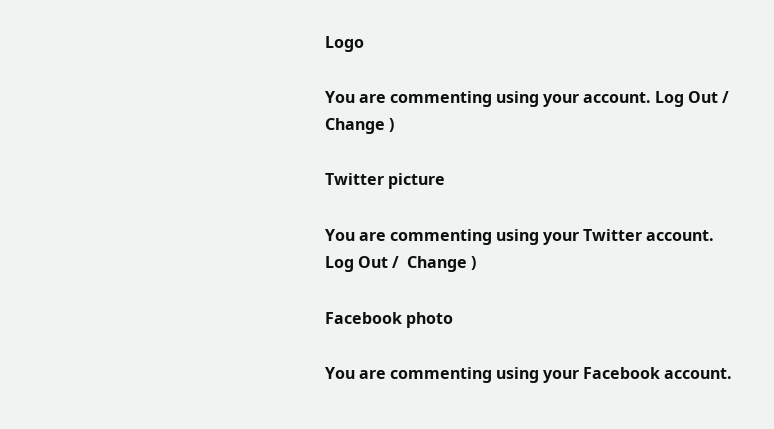Logo

You are commenting using your account. Log Out /  Change )

Twitter picture

You are commenting using your Twitter account. Log Out /  Change )

Facebook photo

You are commenting using your Facebook account.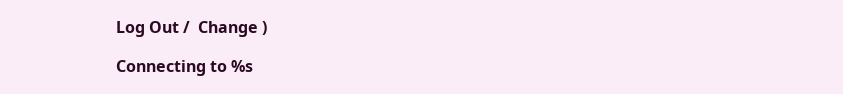Log Out /  Change )

Connecting to %s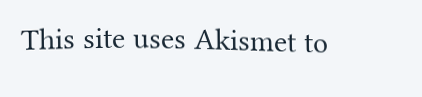This site uses Akismet to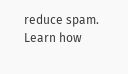reduce spam. Learn how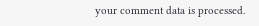your comment data is processed.